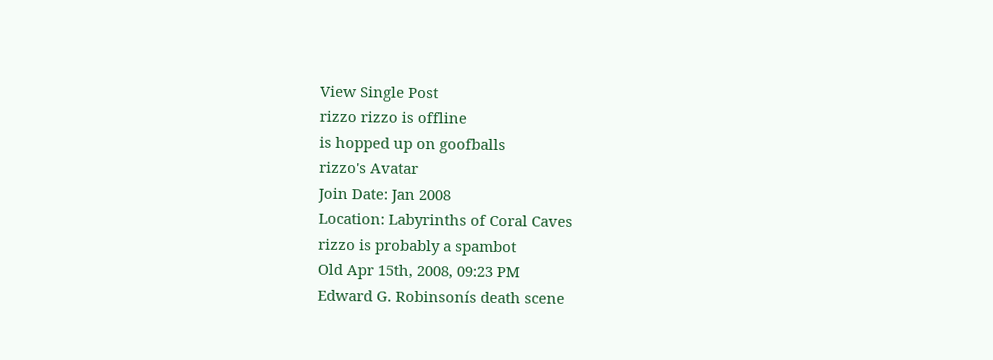View Single Post
rizzo rizzo is offline
is hopped up on goofballs
rizzo's Avatar
Join Date: Jan 2008
Location: Labyrinths of Coral Caves
rizzo is probably a spambot
Old Apr 15th, 2008, 09:23 PM
Edward G. Robinsonís death scene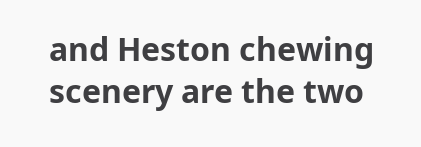and Heston chewing scenery are the two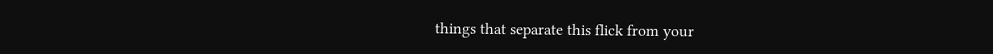things that separate this flick from your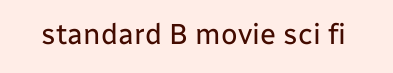standard B movie sci fi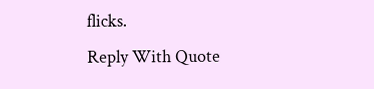flicks.
Reply With Quote